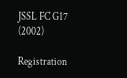JSSL FC G17 (2002)

Registration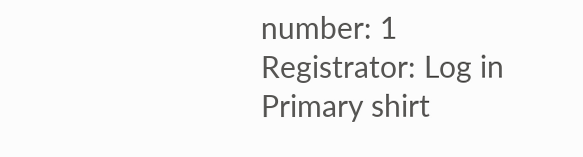number: 1
Registrator: Log in
Primary shirt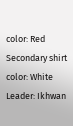color: Red
Secondary shirt color: White
Leader: Ikhwan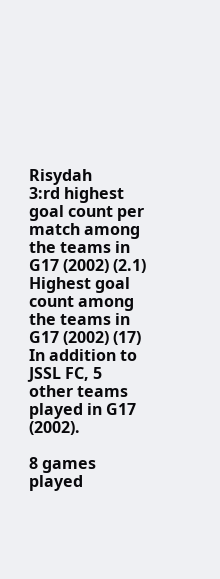Risydah
3:rd highest goal count per match among the teams in G17 (2002) (2.1)
Highest goal count among the teams in G17 (2002) (17)
In addition to JSSL FC, 5 other teams played in G17 (2002).

8 games played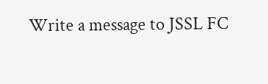Write a message to JSSL FC